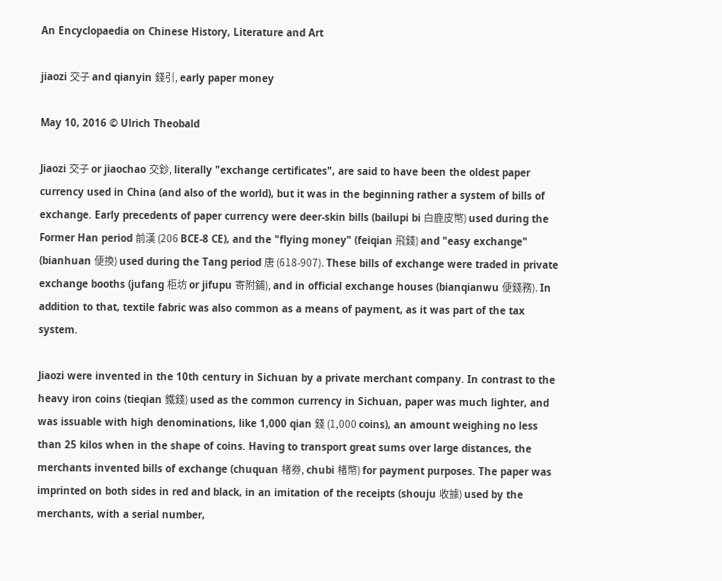An Encyclopaedia on Chinese History, Literature and Art

jiaozi 交子 and qianyin 錢引, early paper money

May 10, 2016 © Ulrich Theobald

Jiaozi 交子 or jiaochao 交鈔, literally "exchange certificates", are said to have been the oldest paper currency used in China (and also of the world), but it was in the beginning rather a system of bills of exchange. Early precedents of paper currency were deer-skin bills (bailupi bi 白鹿皮幣) used during the Former Han period 前漢 (206 BCE-8 CE), and the "flying money" (feiqian 飛錢) and "easy exchange" (bianhuan 便換) used during the Tang period 唐 (618-907). These bills of exchange were traded in private exchange booths (jufang 柜坊 or jifupu 寄附鋪), and in official exchange houses (bianqianwu 便錢務). In addition to that, textile fabric was also common as a means of payment, as it was part of the tax system.

Jiaozi were invented in the 10th century in Sichuan by a private merchant company. In contrast to the heavy iron coins (tieqian 鐵錢) used as the common currency in Sichuan, paper was much lighter, and was issuable with high denominations, like 1,000 qian 錢 (1,000 coins), an amount weighing no less than 25 kilos when in the shape of coins. Having to transport great sums over large distances, the merchants invented bills of exchange (chuquan 楮券, chubi 楮幣) for payment purposes. The paper was imprinted on both sides in red and black, in an imitation of the receipts (shouju 收據) used by the merchants, with a serial number,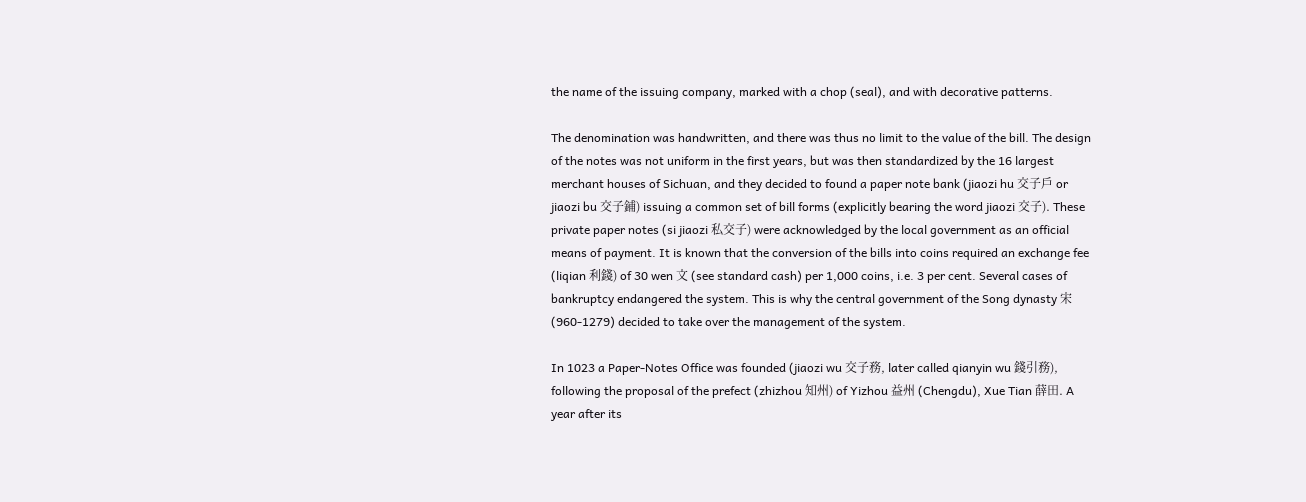the name of the issuing company, marked with a chop (seal), and with decorative patterns.

The denomination was handwritten, and there was thus no limit to the value of the bill. The design of the notes was not uniform in the first years, but was then standardized by the 16 largest merchant houses of Sichuan, and they decided to found a paper note bank (jiaozi hu 交子戶 or jiaozi bu 交子鋪) issuing a common set of bill forms (explicitly bearing the word jiaozi 交子). These private paper notes (si jiaozi 私交子) were acknowledged by the local government as an official means of payment. It is known that the conversion of the bills into coins required an exchange fee (liqian 利錢) of 30 wen 文 (see standard cash) per 1,000 coins, i.e. 3 per cent. Several cases of bankruptcy endangered the system. This is why the central government of the Song dynasty 宋 (960-1279) decided to take over the management of the system.

In 1023 a Paper-Notes Office was founded (jiaozi wu 交子務, later called qianyin wu 錢引務), following the proposal of the prefect (zhizhou 知州) of Yizhou 益州 (Chengdu), Xue Tian 薛田. A year after its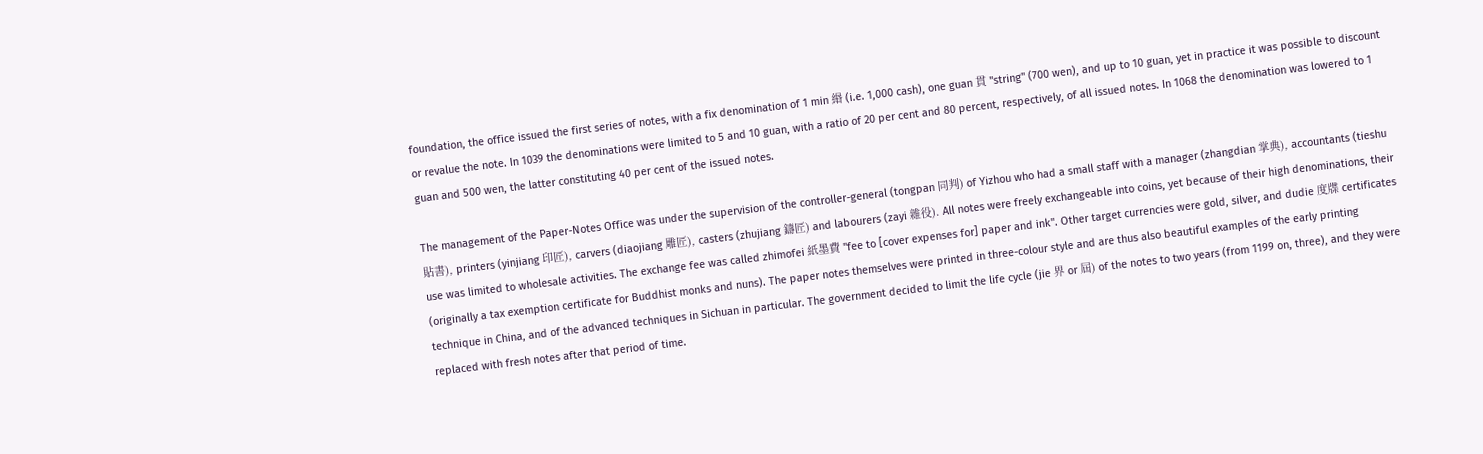foundation, the office issued the first series of notes, with a fix denomination of 1 min 緡 (i.e. 1,000 cash), one guan 貫 "string" (700 wen), and up to 10 guan, yet in practice it was possible to discount or revalue the note. In 1039 the denominations were limited to 5 and 10 guan, with a ratio of 20 per cent and 80 percent, respectively, of all issued notes. In 1068 the denomination was lowered to 1 guan and 500 wen, the latter constituting 40 per cent of the issued notes.

The management of the Paper-Notes Office was under the supervision of the controller-general (tongpan 同判) of Yizhou who had a small staff with a manager (zhangdian 掌典), accountants (tieshu 貼書), printers (yinjiang 印匠), carvers (diaojiang 雕匠), casters (zhujiang 鑄匠) and labourers (zayi 雜役). All notes were freely exchangeable into coins, yet because of their high denominations, their use was limited to wholesale activities. The exchange fee was called zhimofei 紙墨費 "fee to [cover expenses for] paper and ink". Other target currencies were gold, silver, and dudie 度牒 certificates (originally a tax exemption certificate for Buddhist monks and nuns). The paper notes themselves were printed in three-colour style and are thus also beautiful examples of the early printing technique in China, and of the advanced techniques in Sichuan in particular. The government decided to limit the life cycle (jie 界 or 屆) of the notes to two years (from 1199 on, three), and they were replaced with fresh notes after that period of time.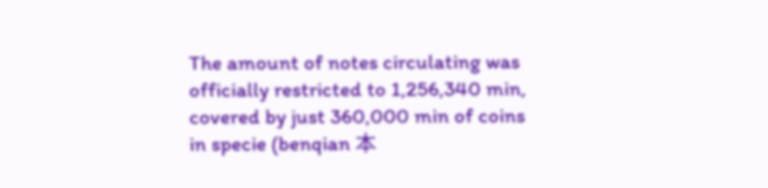The amount of notes circulating was officially restricted to 1,256,340 min, covered by just 360,000 min of coins in specie (benqian 本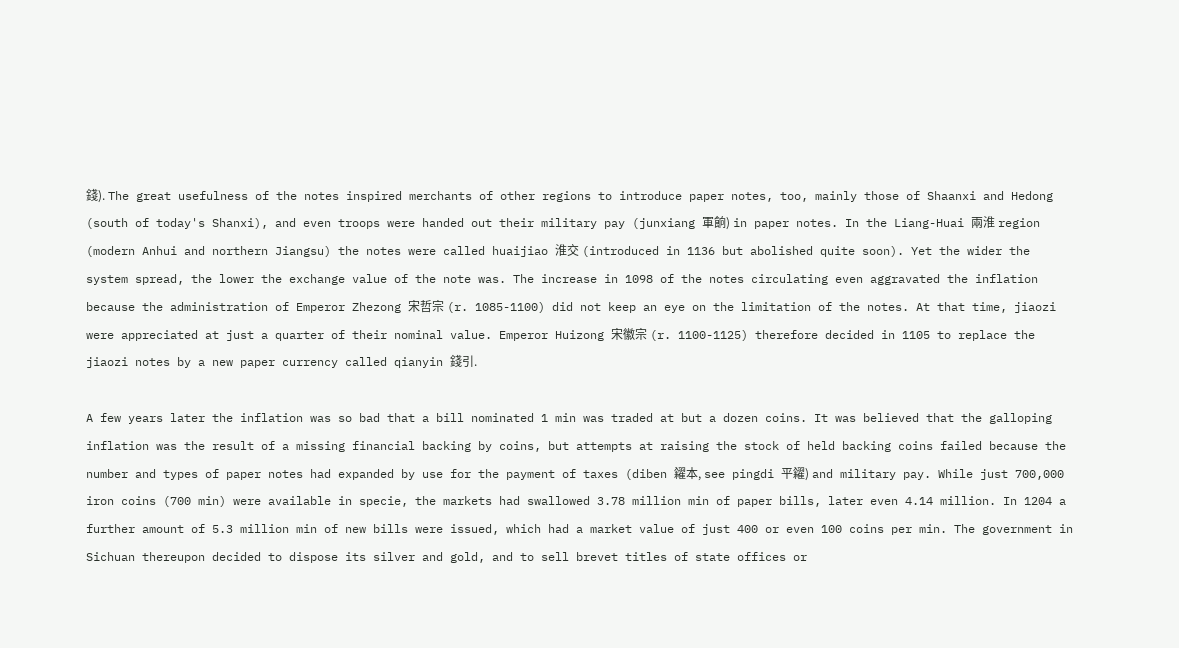錢). The great usefulness of the notes inspired merchants of other regions to introduce paper notes, too, mainly those of Shaanxi and Hedong (south of today's Shanxi), and even troops were handed out their military pay (junxiang 軍餉) in paper notes. In the Liang-Huai 兩淮 region (modern Anhui and northern Jiangsu) the notes were called huaijiao 淮交 (introduced in 1136 but abolished quite soon). Yet the wider the system spread, the lower the exchange value of the note was. The increase in 1098 of the notes circulating even aggravated the inflation because the administration of Emperor Zhezong 宋哲宗 (r. 1085-1100) did not keep an eye on the limitation of the notes. At that time, jiaozi were appreciated at just a quarter of their nominal value. Emperor Huizong 宋徽宗 (r. 1100-1125) therefore decided in 1105 to replace the jiaozi notes by a new paper currency called qianyin 錢引.

A few years later the inflation was so bad that a bill nominated 1 min was traded at but a dozen coins. It was believed that the galloping inflation was the result of a missing financial backing by coins, but attempts at raising the stock of held backing coins failed because the number and types of paper notes had expanded by use for the payment of taxes (diben 糴本, see pingdi 平糴) and military pay. While just 700,000 iron coins (700 min) were available in specie, the markets had swallowed 3.78 million min of paper bills, later even 4.14 million. In 1204 a further amount of 5.3 million min of new bills were issued, which had a market value of just 400 or even 100 coins per min. The government in Sichuan thereupon decided to dispose its silver and gold, and to sell brevet titles of state offices or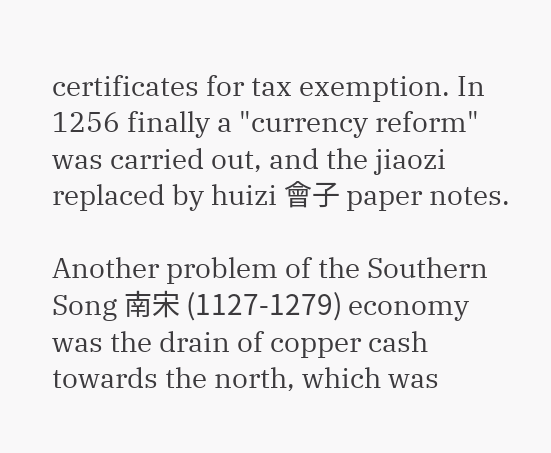certificates for tax exemption. In 1256 finally a "currency reform" was carried out, and the jiaozi replaced by huizi 會子 paper notes.

Another problem of the Southern Song 南宋 (1127-1279) economy was the drain of copper cash towards the north, which was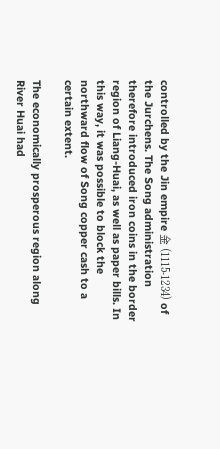controlled by the Jin empire 金 (1115-1234) of the Jurchens. The Song administration therefore introduced iron coins in the border region of Liang-Huai, as well as paper bills. In this way, it was possible to block the northward flow of Song copper cash to a certain extent.

The economically prosperous region along River Huai had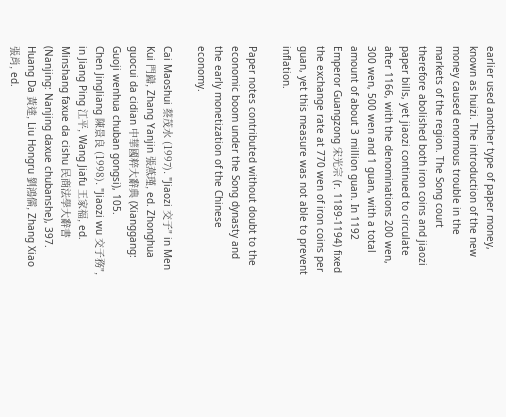earlier used another type of paper money, known as huizi. The introduction of the new money caused enormous trouble in the markets of the region. The Song court therefore abolished both iron coins and jiaozi paper bills, yet jiaozi continued to circulate after 1166, with the denominations 200 wen, 300 wen, 500 wen and 1 guan, with a total amount of about 3 million guan. In 1192 Emperor Guangzong 宋光宗 (r. 1189-1194) fixed the exchange rate at 770 wen of iron coins per guan, yet this measure was not able to prevent inflation.

Paper notes contributed without doubt to the economic boom under the Song dynasty and the early monetization of the Chinese economy.

Cai Maoshui 蔡茂水 (1997). "Jiaozi 交子" in Men Kui 門巋, Zhang Yanjin 張燕瑾, ed. Zhonghua guocui da cidian 中華國粹大辭典 (Xianggang: Guoji wenhua chuban gongsi), 105.
Chen Jingliang 陳景良 (1998). "Jiaozi wu 交子務", in Jiang Ping 江平, Wang Jiafu 王家福, ed. Minshang faxue da cishu 民商法學大辭書 (Nanjing: Nanjing daxue chubanshe), 397.
Huang Da 黃達, Liu Hongru 劉鴻儒, Zhang Xiao 張肖, ed.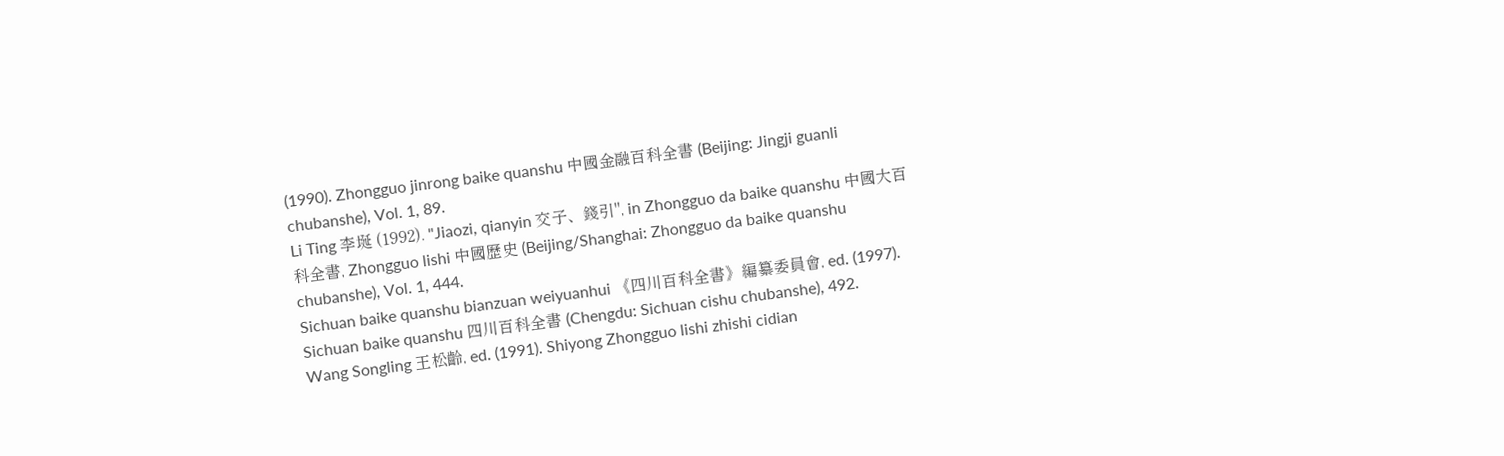(1990). Zhongguo jinrong baike quanshu 中國金融百科全書 (Beijing: Jingji guanli chubanshe), Vol. 1, 89.
Li Ting 李埏 (1992). "Jiaozi, qianyin 交子、錢引", in Zhongguo da baike quanshu 中國大百科全書, Zhongguo lishi 中國歷史 (Beijing/Shanghai: Zhongguo da baike quanshu chubanshe), Vol. 1, 444.
Sichuan baike quanshu bianzuan weiyuanhui 《四川百科全書》編纂委員會, ed. (1997). Sichuan baike quanshu 四川百科全書 (Chengdu: Sichuan cishu chubanshe), 492.
Wang Songling 王松齡, ed. (1991). Shiyong Zhongguo lishi zhishi cidian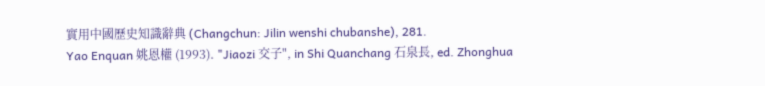實用中國歷史知識辭典 (Changchun: Jilin wenshi chubanshe), 281.
Yao Enquan 姚恩權 (1993). "Jiaozi 交子", in Shi Quanchang 石泉長, ed. Zhonghua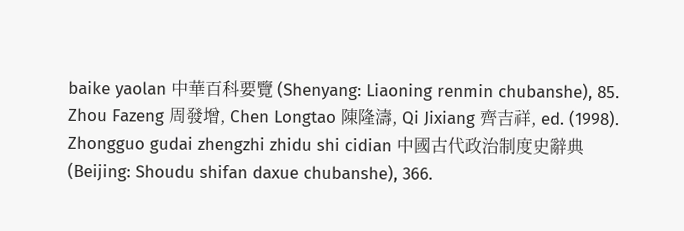baike yaolan 中華百科要覽 (Shenyang: Liaoning renmin chubanshe), 85.
Zhou Fazeng 周發增, Chen Longtao 陳隆濤, Qi Jixiang 齊吉祥, ed. (1998). Zhongguo gudai zhengzhi zhidu shi cidian 中國古代政治制度史辭典 (Beijing: Shoudu shifan daxue chubanshe), 366.